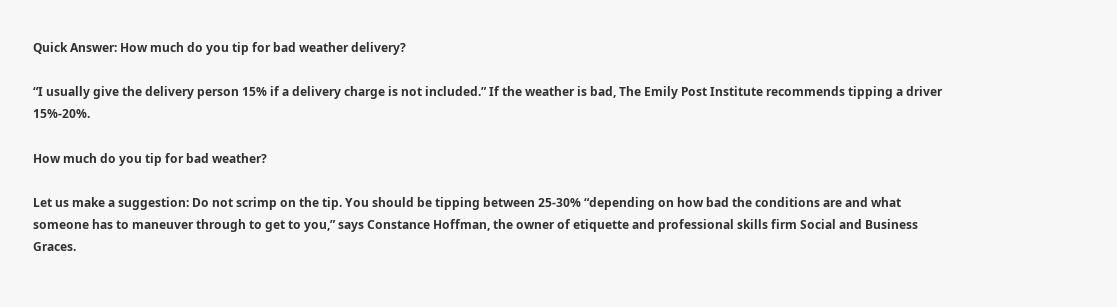Quick Answer: How much do you tip for bad weather delivery?

“I usually give the delivery person 15% if a delivery charge is not included.” If the weather is bad, The Emily Post Institute recommends tipping a driver 15%-20%.

How much do you tip for bad weather?

Let us make a suggestion: Do not scrimp on the tip. You should be tipping between 25-30% “depending on how bad the conditions are and what someone has to maneuver through to get to you,” says Constance Hoffman, the owner of etiquette and professional skills firm Social and Business Graces.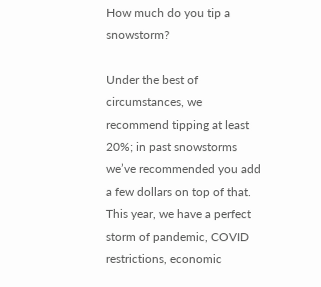How much do you tip a snowstorm?

Under the best of circumstances, we recommend tipping at least 20%; in past snowstorms we’ve recommended you add a few dollars on top of that. This year, we have a perfect storm of pandemic, COVID restrictions, economic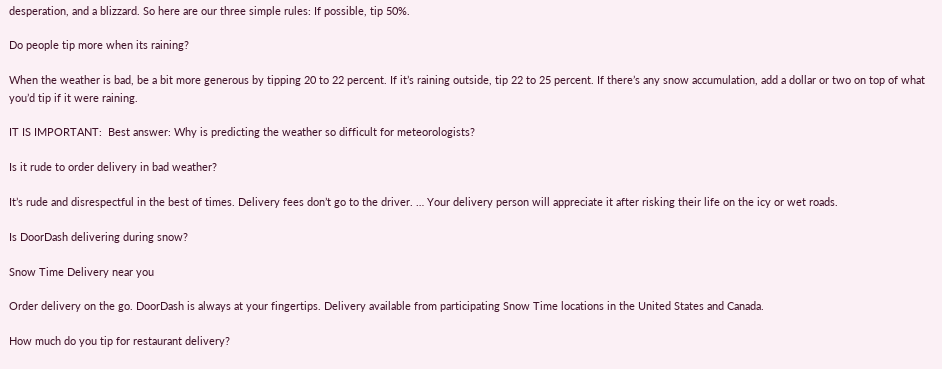desperation, and a blizzard. So here are our three simple rules: If possible, tip 50%.

Do people tip more when its raining?

When the weather is bad, be a bit more generous by tipping 20 to 22 percent. If it’s raining outside, tip 22 to 25 percent. If there’s any snow accumulation, add a dollar or two on top of what you’d tip if it were raining.

IT IS IMPORTANT:  Best answer: Why is predicting the weather so difficult for meteorologists?

Is it rude to order delivery in bad weather?

It’s rude and disrespectful in the best of times. Delivery fees don’t go to the driver. … Your delivery person will appreciate it after risking their life on the icy or wet roads.

Is DoorDash delivering during snow?

Snow Time Delivery near you

Order delivery on the go. DoorDash is always at your fingertips. Delivery available from participating Snow Time locations in the United States and Canada.

How much do you tip for restaurant delivery?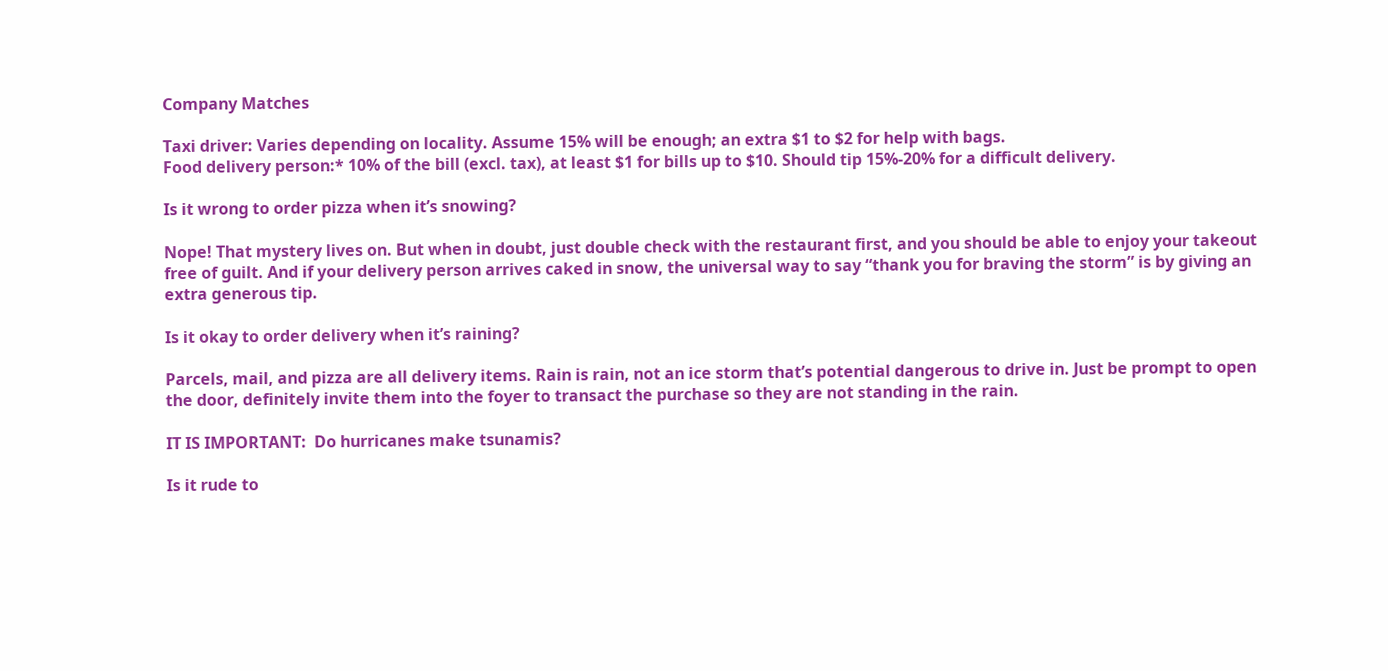Company Matches

Taxi driver: Varies depending on locality. Assume 15% will be enough; an extra $1 to $2 for help with bags.
Food delivery person:* 10% of the bill (excl. tax), at least $1 for bills up to $10. Should tip 15%-20% for a difficult delivery.

Is it wrong to order pizza when it’s snowing?

Nope! That mystery lives on. But when in doubt, just double check with the restaurant first, and you should be able to enjoy your takeout free of guilt. And if your delivery person arrives caked in snow, the universal way to say “thank you for braving the storm” is by giving an extra generous tip.

Is it okay to order delivery when it’s raining?

Parcels, mail, and pizza are all delivery items. Rain is rain, not an ice storm that’s potential dangerous to drive in. Just be prompt to open the door, definitely invite them into the foyer to transact the purchase so they are not standing in the rain.

IT IS IMPORTANT:  Do hurricanes make tsunamis?

Is it rude to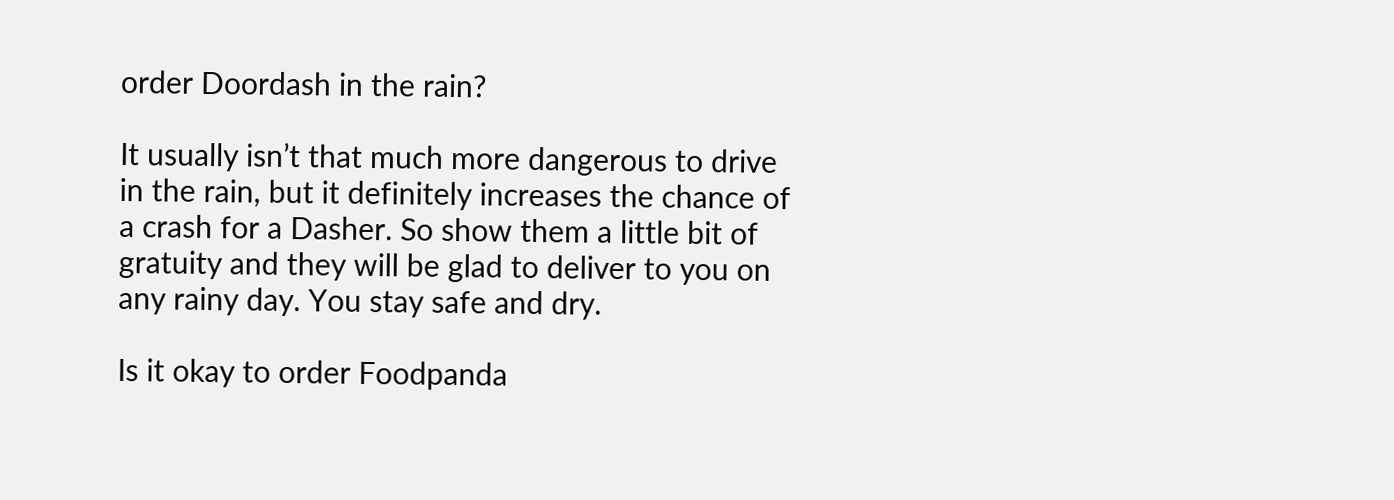order Doordash in the rain?

It usually isn’t that much more dangerous to drive in the rain, but it definitely increases the chance of a crash for a Dasher. So show them a little bit of gratuity and they will be glad to deliver to you on any rainy day. You stay safe and dry.

Is it okay to order Foodpanda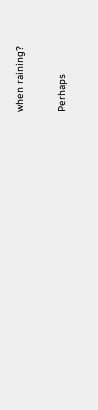when raining?

Perhaps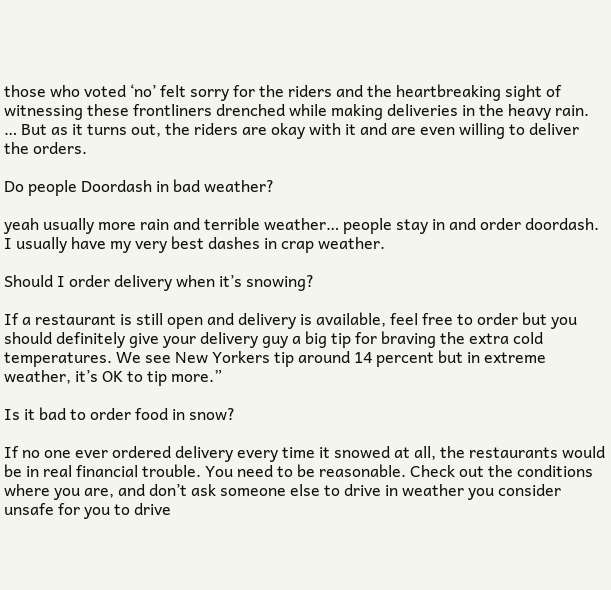those who voted ‘no’ felt sorry for the riders and the heartbreaking sight of witnessing these frontliners drenched while making deliveries in the heavy rain. … But as it turns out, the riders are okay with it and are even willing to deliver the orders.

Do people Doordash in bad weather?

yeah usually more rain and terrible weather… people stay in and order doordash. I usually have my very best dashes in crap weather.

Should I order delivery when it’s snowing?

If a restaurant is still open and delivery is available, feel free to order but you should definitely give your delivery guy a big tip for braving the extra cold temperatures. We see New Yorkers tip around 14 percent but in extreme weather, it’s OK to tip more.”

Is it bad to order food in snow?

If no one ever ordered delivery every time it snowed at all, the restaurants would be in real financial trouble. You need to be reasonable. Check out the conditions where you are, and don’t ask someone else to drive in weather you consider unsafe for you to drive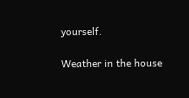yourself.

Weather in the house